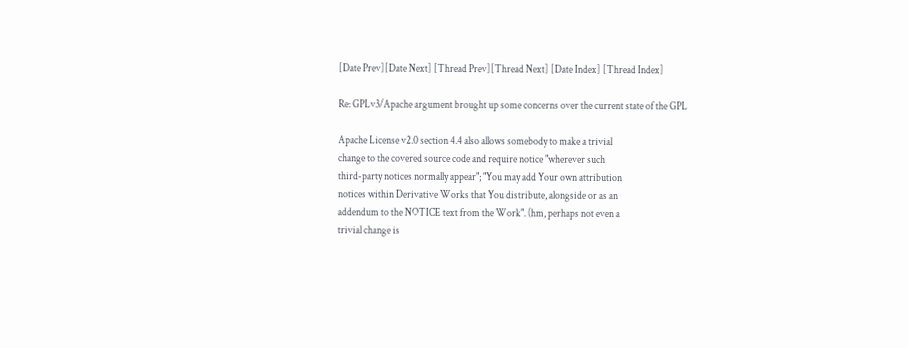[Date Prev][Date Next] [Thread Prev][Thread Next] [Date Index] [Thread Index]

Re: GPLv3/Apache argument brought up some concerns over the current state of the GPL

Apache License v2.0 section 4.4 also allows somebody to make a trivial
change to the covered source code and require notice "wherever such
third-party notices normally appear"; "You may add Your own attribution
notices within Derivative Works that You distribute, alongside or as an
addendum to the NOTICE text from the Work". (hm, perhaps not even a
trivial change is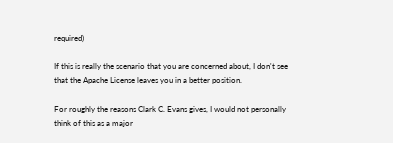required)

If this is really the scenario that you are concerned about, I don't see
that the Apache License leaves you in a better position.

For roughly the reasons Clark C. Evans gives, I would not personally
think of this as a major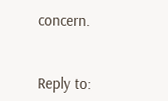concern.


Reply to: